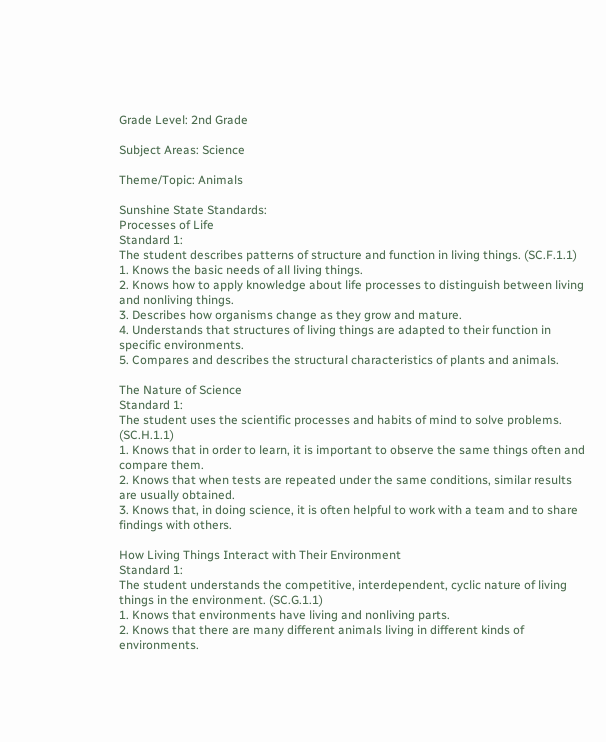Grade Level: 2nd Grade

Subject Areas: Science

Theme/Topic: Animals

Sunshine State Standards:
Processes of Life
Standard 1:
The student describes patterns of structure and function in living things. (SC.F.1.1)
1. Knows the basic needs of all living things.
2. Knows how to apply knowledge about life processes to distinguish between living and nonliving things.
3. Describes how organisms change as they grow and mature.
4. Understands that structures of living things are adapted to their function in specific environments.
5. Compares and describes the structural characteristics of plants and animals.

The Nature of Science
Standard 1:
The student uses the scientific processes and habits of mind to solve problems. (SC.H.1.1)
1. Knows that in order to learn, it is important to observe the same things often and compare them.
2. Knows that when tests are repeated under the same conditions, similar results are usually obtained.
3. Knows that, in doing science, it is often helpful to work with a team and to share findings with others.

How Living Things Interact with Their Environment
Standard 1:
The student understands the competitive, interdependent, cyclic nature of living things in the environment. (SC.G.1.1)
1. Knows that environments have living and nonliving parts.
2. Knows that there are many different animals living in different kinds of environments.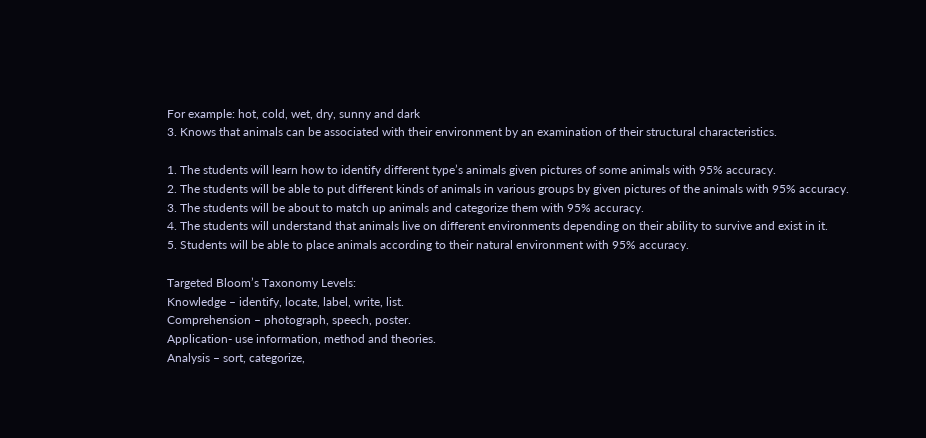For example: hot, cold, wet, dry, sunny and dark
3. Knows that animals can be associated with their environment by an examination of their structural characteristics.

1. The students will learn how to identify different type’s animals given pictures of some animals with 95% accuracy.
2. The students will be able to put different kinds of animals in various groups by given pictures of the animals with 95% accuracy.
3. The students will be about to match up animals and categorize them with 95% accuracy.
4. The students will understand that animals live on different environments depending on their ability to survive and exist in it.
5. Students will be able to place animals according to their natural environment with 95% accuracy.

Targeted Bloom’s Taxonomy Levels:
Knowledge – identify, locate, label, write, list.
Comprehension – photograph, speech, poster.
Application- use information, method and theories.
Analysis – sort, categorize,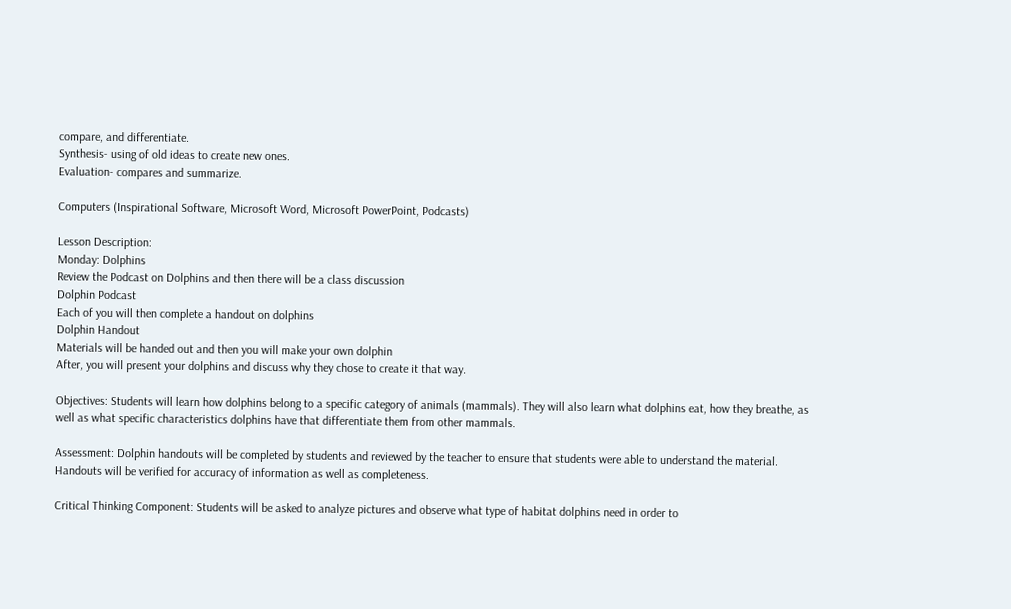compare, and differentiate.
Synthesis- using of old ideas to create new ones.
Evaluation- compares and summarize.

Computers (Inspirational Software, Microsoft Word, Microsoft PowerPoint, Podcasts)

Lesson Description:
Monday: Dolphins
Review the Podcast on Dolphins and then there will be a class discussion
Dolphin Podcast
Each of you will then complete a handout on dolphins
Dolphin Handout
Materials will be handed out and then you will make your own dolphin
After, you will present your dolphins and discuss why they chose to create it that way.

Objectives: Students will learn how dolphins belong to a specific category of animals (mammals). They will also learn what dolphins eat, how they breathe, as well as what specific characteristics dolphins have that differentiate them from other mammals.

Assessment: Dolphin handouts will be completed by students and reviewed by the teacher to ensure that students were able to understand the material. Handouts will be verified for accuracy of information as well as completeness.

Critical Thinking Component: Students will be asked to analyze pictures and observe what type of habitat dolphins need in order to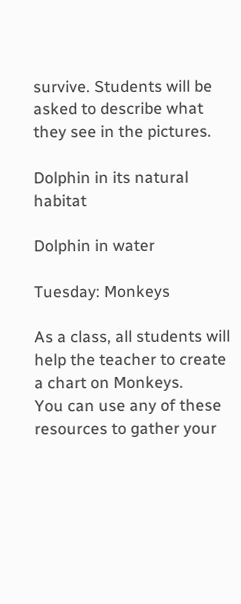survive. Students will be asked to describe what they see in the pictures.

Dolphin in its natural habitat

Dolphin in water

Tuesday: Monkeys

As a class, all students will help the teacher to create a chart on Monkeys.
You can use any of these resources to gather your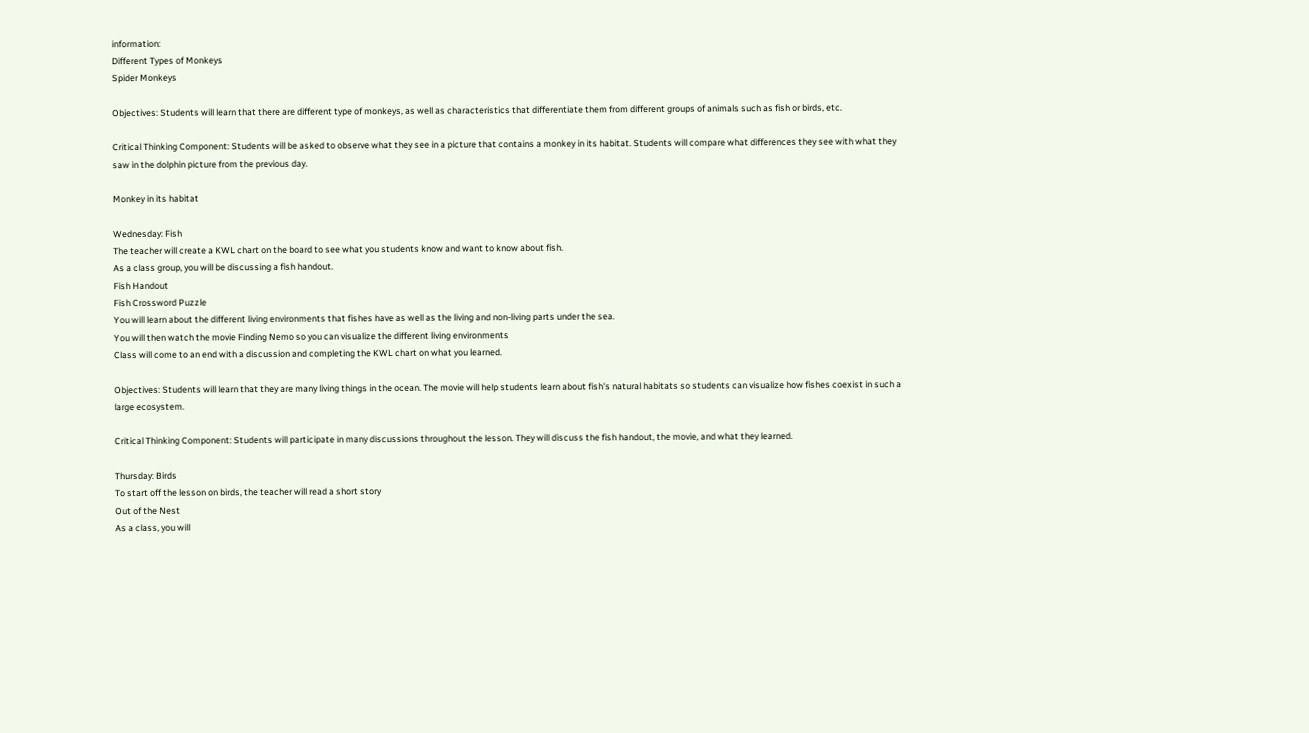information:
Different Types of Monkeys
Spider Monkeys

Objectives: Students will learn that there are different type of monkeys, as well as characteristics that differentiate them from different groups of animals such as fish or birds, etc.

Critical Thinking Component: Students will be asked to observe what they see in a picture that contains a monkey in its habitat. Students will compare what differences they see with what they saw in the dolphin picture from the previous day.

Monkey in its habitat

Wednesday: Fish
The teacher will create a KWL chart on the board to see what you students know and want to know about fish.
As a class group, you will be discussing a fish handout.
Fish Handout
Fish Crossword Puzzle
You will learn about the different living environments that fishes have as well as the living and non-living parts under the sea.
You will then watch the movie Finding Nemo so you can visualize the different living environments
Class will come to an end with a discussion and completing the KWL chart on what you learned.

Objectives: Students will learn that they are many living things in the ocean. The movie will help students learn about fish's natural habitats so students can visualize how fishes coexist in such a large ecosystem.

Critical Thinking Component: Students will participate in many discussions throughout the lesson. They will discuss the fish handout, the movie, and what they learned.

Thursday: Birds
To start off the lesson on birds, the teacher will read a short story
Out of the Nest
As a class, you will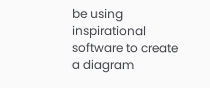be using inspirational software to create a diagram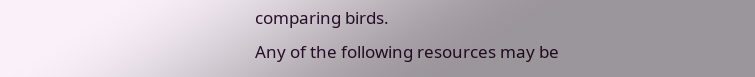comparing birds.
Any of the following resources may be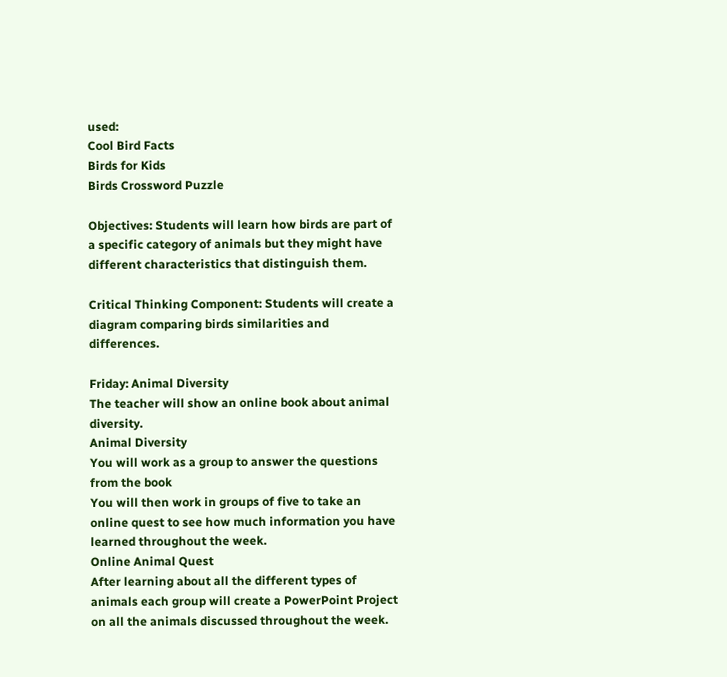used:
Cool Bird Facts
Birds for Kids
Birds Crossword Puzzle

Objectives: Students will learn how birds are part of a specific category of animals but they might have different characteristics that distinguish them.

Critical Thinking Component: Students will create a diagram comparing birds similarities and differences.

Friday: Animal Diversity
The teacher will show an online book about animal diversity.
Animal Diversity
You will work as a group to answer the questions from the book
You will then work in groups of five to take an online quest to see how much information you have learned throughout the week.
Online Animal Quest
After learning about all the different types of animals each group will create a PowerPoint Project on all the animals discussed throughout the week.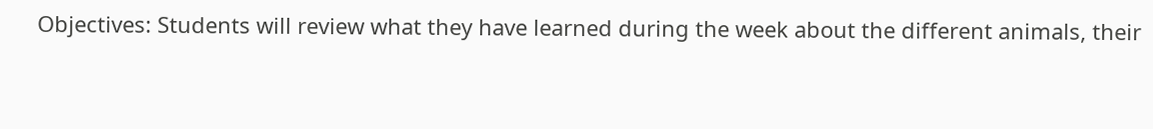Objectives: Students will review what they have learned during the week about the different animals, their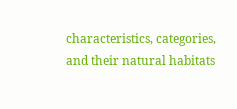characteristics, categories, and their natural habitats